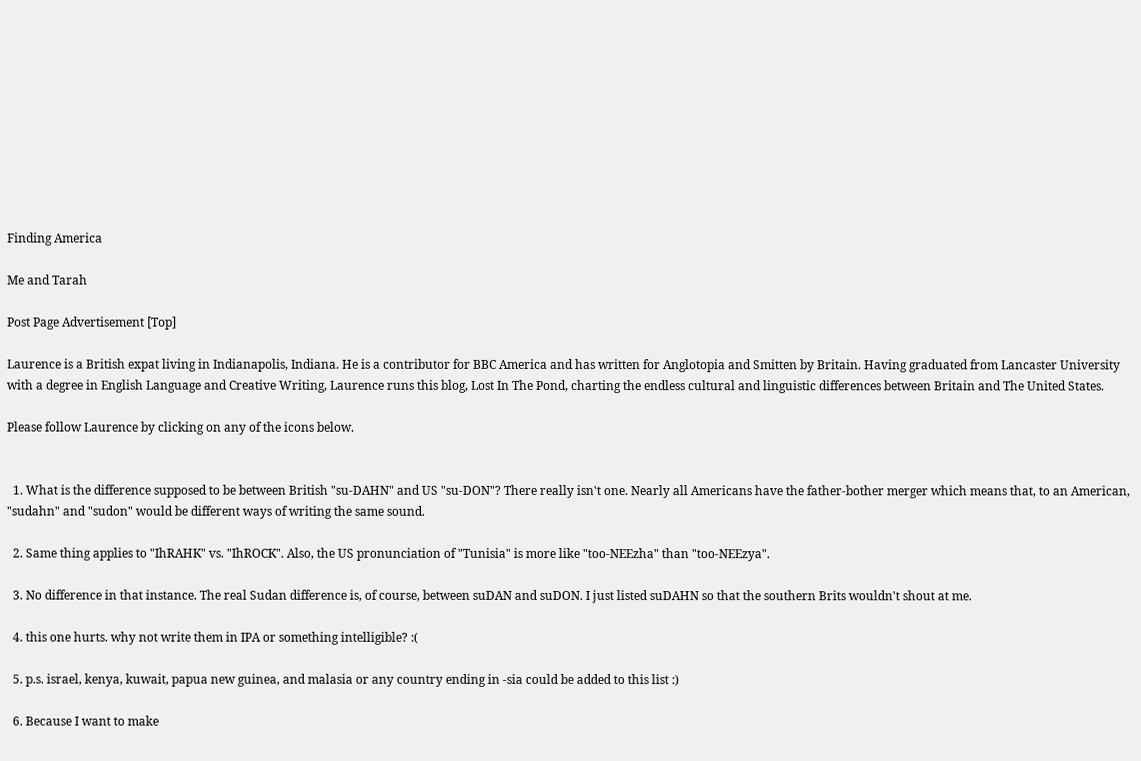Finding America

Me and Tarah

Post Page Advertisement [Top]

Laurence is a British expat living in Indianapolis, Indiana. He is a contributor for BBC America and has written for Anglotopia and Smitten by Britain. Having graduated from Lancaster University with a degree in English Language and Creative Writing, Laurence runs this blog, Lost In The Pond, charting the endless cultural and linguistic differences between Britain and The United States.

Please follow Laurence by clicking on any of the icons below.


  1. What is the difference supposed to be between British "su-DAHN" and US "su-DON"? There really isn't one. Nearly all Americans have the father-bother merger which means that, to an American, "sudahn" and "sudon" would be different ways of writing the same sound.

  2. Same thing applies to "IhRAHK" vs. "IhROCK". Also, the US pronunciation of "Tunisia" is more like "too-NEEzha" than "too-NEEzya".

  3. No difference in that instance. The real Sudan difference is, of course, between suDAN and suDON. I just listed suDAHN so that the southern Brits wouldn't shout at me.

  4. this one hurts. why not write them in IPA or something intelligible? :(

  5. p.s. israel, kenya, kuwait, papua new guinea, and malasia or any country ending in -sia could be added to this list :)

  6. Because I want to make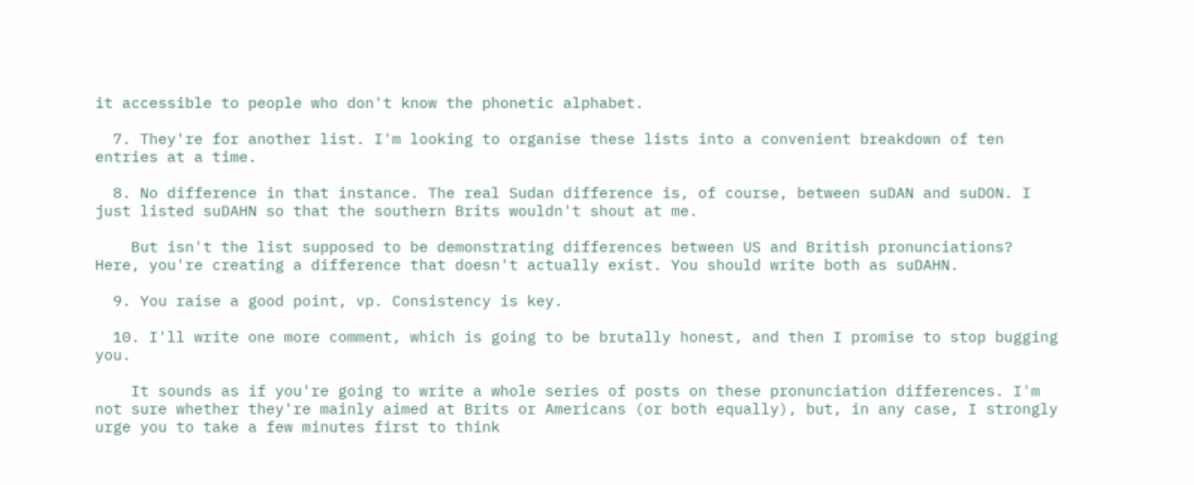it accessible to people who don't know the phonetic alphabet.

  7. They're for another list. I'm looking to organise these lists into a convenient breakdown of ten entries at a time.

  8. No difference in that instance. The real Sudan difference is, of course, between suDAN and suDON. I just listed suDAHN so that the southern Brits wouldn't shout at me.

    But isn't the list supposed to be demonstrating differences between US and British pronunciations? Here, you're creating a difference that doesn't actually exist. You should write both as suDAHN.

  9. You raise a good point, vp. Consistency is key.

  10. I'll write one more comment, which is going to be brutally honest, and then I promise to stop bugging you.

    It sounds as if you're going to write a whole series of posts on these pronunciation differences. I'm not sure whether they're mainly aimed at Brits or Americans (or both equally), but, in any case, I strongly urge you to take a few minutes first to think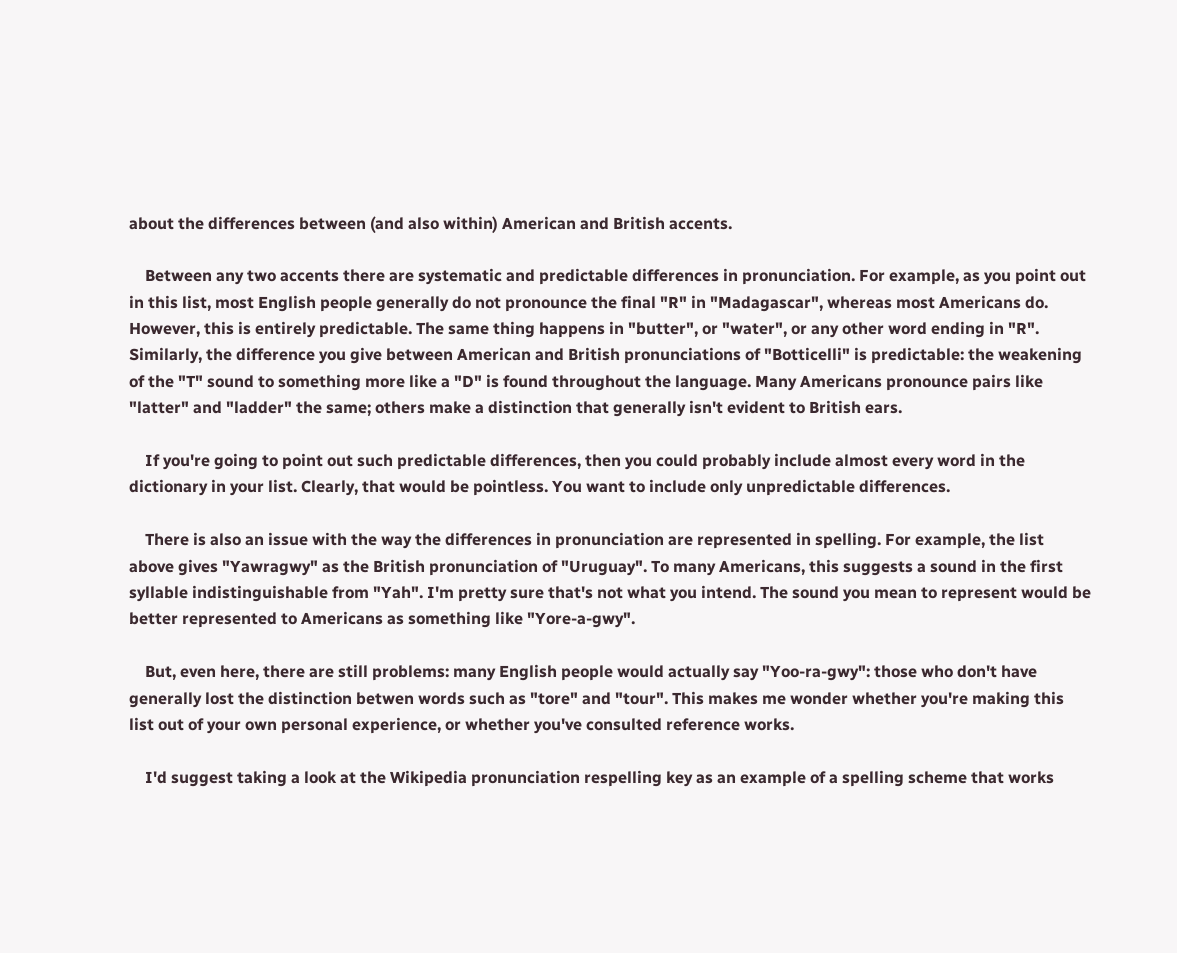about the differences between (and also within) American and British accents.

    Between any two accents there are systematic and predictable differences in pronunciation. For example, as you point out in this list, most English people generally do not pronounce the final "R" in "Madagascar", whereas most Americans do. However, this is entirely predictable. The same thing happens in "butter", or "water", or any other word ending in "R". Similarly, the difference you give between American and British pronunciations of "Botticelli" is predictable: the weakening of the "T" sound to something more like a "D" is found throughout the language. Many Americans pronounce pairs like "latter" and "ladder" the same; others make a distinction that generally isn't evident to British ears.

    If you're going to point out such predictable differences, then you could probably include almost every word in the dictionary in your list. Clearly, that would be pointless. You want to include only unpredictable differences.

    There is also an issue with the way the differences in pronunciation are represented in spelling. For example, the list above gives "Yawragwy" as the British pronunciation of "Uruguay". To many Americans, this suggests a sound in the first syllable indistinguishable from "Yah". I'm pretty sure that's not what you intend. The sound you mean to represent would be better represented to Americans as something like "Yore-a-gwy".

    But, even here, there are still problems: many English people would actually say "Yoo-ra-gwy": those who don't have generally lost the distinction betwen words such as "tore" and "tour". This makes me wonder whether you're making this list out of your own personal experience, or whether you've consulted reference works.

    I'd suggest taking a look at the Wikipedia pronunciation respelling key as an example of a spelling scheme that works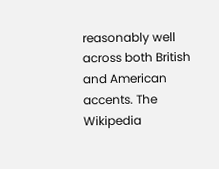reasonably well across both British and American accents. The Wikipedia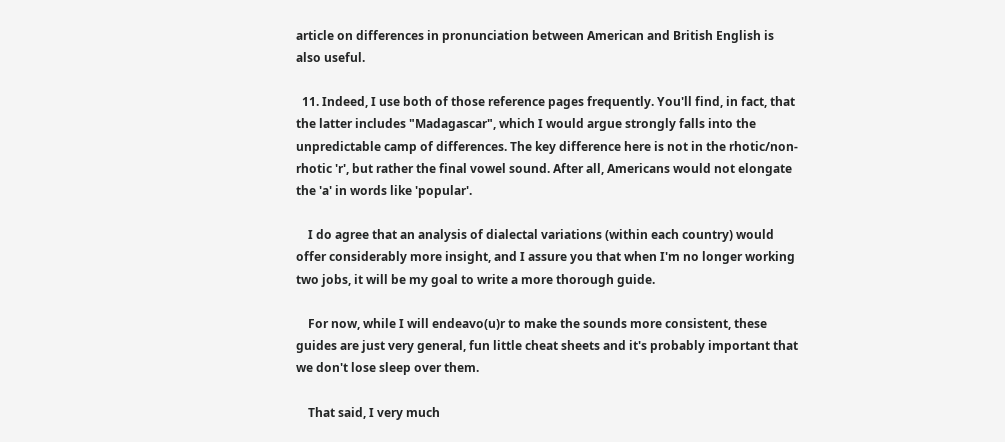article on differences in pronunciation between American and British English is also useful.

  11. Indeed, I use both of those reference pages frequently. You'll find, in fact, that the latter includes "Madagascar", which I would argue strongly falls into the unpredictable camp of differences. The key difference here is not in the rhotic/non-rhotic 'r', but rather the final vowel sound. After all, Americans would not elongate the 'a' in words like 'popular'.

    I do agree that an analysis of dialectal variations (within each country) would offer considerably more insight, and I assure you that when I'm no longer working two jobs, it will be my goal to write a more thorough guide.

    For now, while I will endeavo(u)r to make the sounds more consistent, these guides are just very general, fun little cheat sheets and it's probably important that we don't lose sleep over them.

    That said, I very much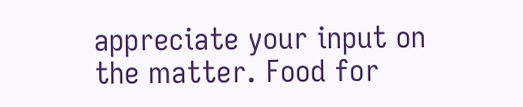appreciate your input on the matter. Food for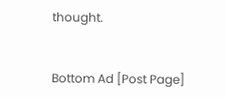thought.


Bottom Ad [Post Page]